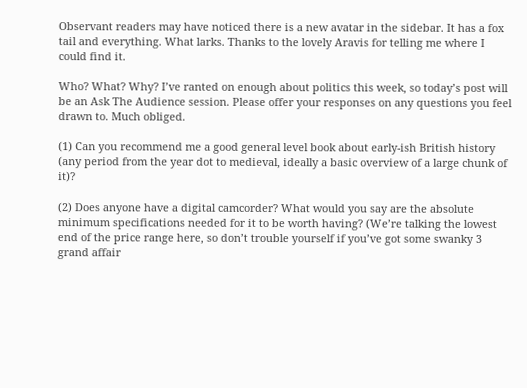Observant readers may have noticed there is a new avatar in the sidebar. It has a fox tail and everything. What larks. Thanks to the lovely Aravis for telling me where I could find it.

Who? What? Why? I’ve ranted on enough about politics this week, so today’s post will be an Ask The Audience session. Please offer your responses on any questions you feel drawn to. Much obliged.

(1) Can you recommend me a good general level book about early-ish British history (any period from the year dot to medieval, ideally a basic overview of a large chunk of it)?

(2) Does anyone have a digital camcorder? What would you say are the absolute minimum specifications needed for it to be worth having? (We’re talking the lowest end of the price range here, so don’t trouble yourself if you’ve got some swanky 3 grand affair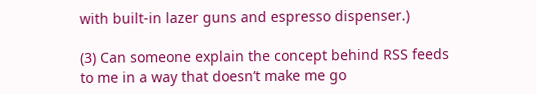with built-in lazer guns and espresso dispenser.)

(3) Can someone explain the concept behind RSS feeds to me in a way that doesn’t make me go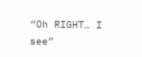“Oh RIGHT… I see”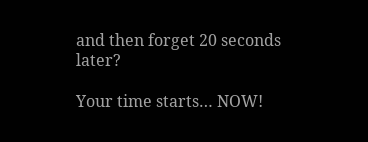and then forget 20 seconds later?

Your time starts… NOW!